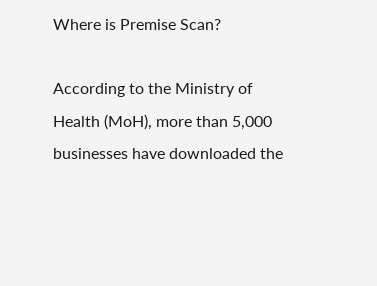Where is Premise Scan?

According to the Ministry of Health (MoH), more than 5,000 businesses have downloaded the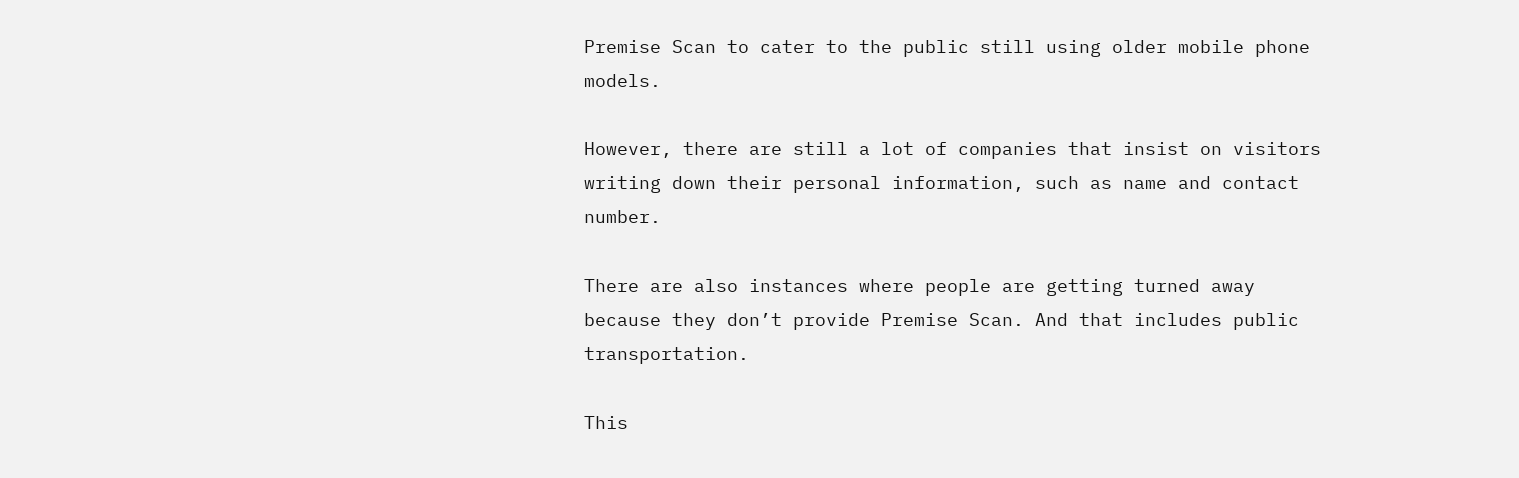Premise Scan to cater to the public still using older mobile phone models.

However, there are still a lot of companies that insist on visitors writing down their personal information, such as name and contact number.

There are also instances where people are getting turned away because they don’t provide Premise Scan. And that includes public transportation.

This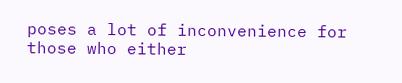poses a lot of inconvenience for those who either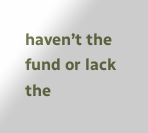haven’t the fund or lack the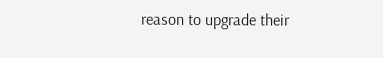reason to upgrade their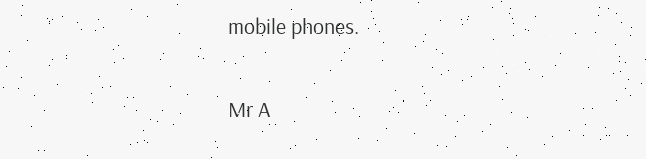mobile phones.

Mr A